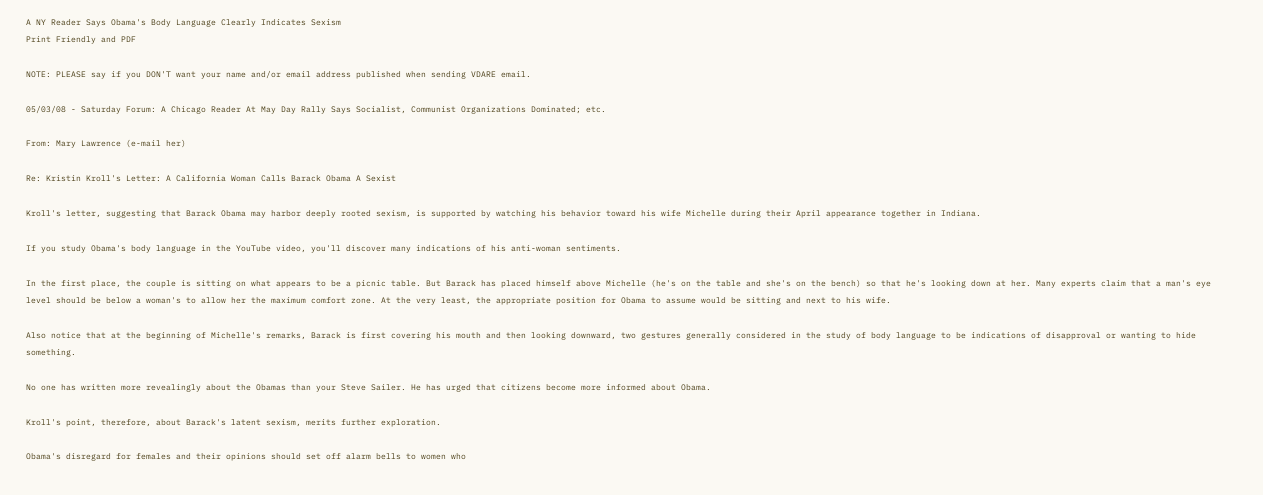A NY Reader Says Obama's Body Language Clearly Indicates Sexism
Print Friendly and PDF

NOTE: PLEASE say if you DON'T want your name and/or email address published when sending VDARE email.

05/03/08 - Saturday Forum: A Chicago Reader At May Day Rally Says Socialist, Communist Organizations Dominated; etc.

From: Mary Lawrence (e-mail her)

Re: Kristin Kroll's Letter: A California Woman Calls Barack Obama A Sexist

Kroll's letter, suggesting that Barack Obama may harbor deeply rooted sexism, is supported by watching his behavior toward his wife Michelle during their April appearance together in Indiana.

If you study Obama's body language in the YouTube video, you'll discover many indications of his anti-woman sentiments.

In the first place, the couple is sitting on what appears to be a picnic table. But Barack has placed himself above Michelle (he's on the table and she's on the bench) so that he's looking down at her. Many experts claim that a man's eye level should be below a woman's to allow her the maximum comfort zone. At the very least, the appropriate position for Obama to assume would be sitting and next to his wife.

Also notice that at the beginning of Michelle's remarks, Barack is first covering his mouth and then looking downward, two gestures generally considered in the study of body language to be indications of disapproval or wanting to hide something.

No one has written more revealingly about the Obamas than your Steve Sailer. He has urged that citizens become more informed about Obama.

Kroll's point, therefore, about Barack's latent sexism, merits further exploration.

Obama's disregard for females and their opinions should set off alarm bells to women who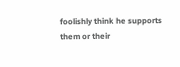foolishly think he supports them or their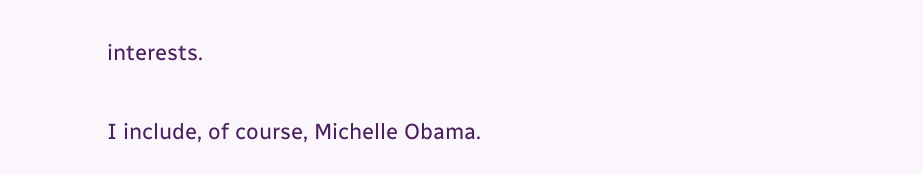interests.

I include, of course, Michelle Obama.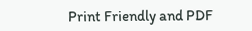Print Friendly and PDF